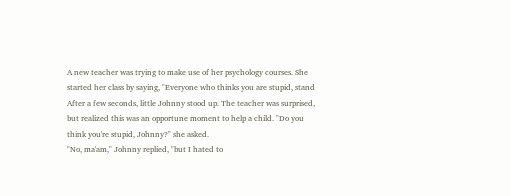A new teacher was trying to make use of her psychology courses. She
started her class by saying, "Everyone who thinks you are stupid, stand
After a few seconds, little Johnny stood up. The teacher was surprised,
but realized this was an opportune moment to help a child. "Do you
think you're stupid, Johnny?" she asked.
"No, ma'am," Johnny replied, "but I hated to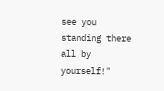see you standing there all by yourself!"